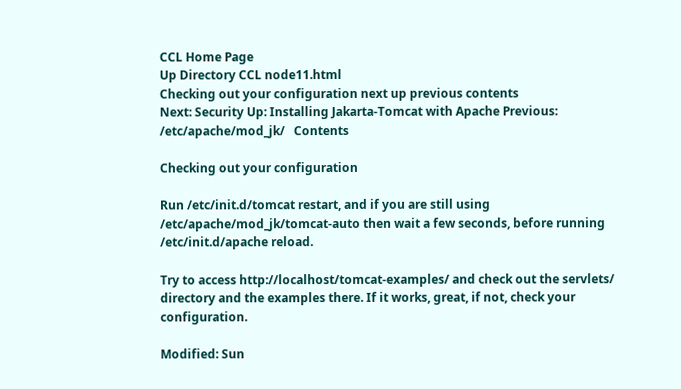CCL Home Page
Up Directory CCL node11.html
Checking out your configuration next up previous contents
Next: Security Up: Installing Jakarta-Tomcat with Apache Previous: /etc/apache/mod_jk/   Contents

Checking out your configuration

Run /etc/init.d/tomcat restart, and if you are still using /etc/apache/mod_jk/tomcat-auto then wait a few seconds, before running /etc/init.d/apache reload.

Try to access http://localhost/tomcat-examples/ and check out the servlets/ directory and the examples there. If it works, great, if not, check your configuration.

Modified: Sun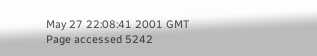May 27 22:08:41 2001 GMT
Page accessed 5242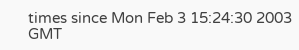times since Mon Feb 3 15:24:30 2003 GMT